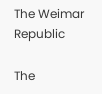The Weimar Republic

The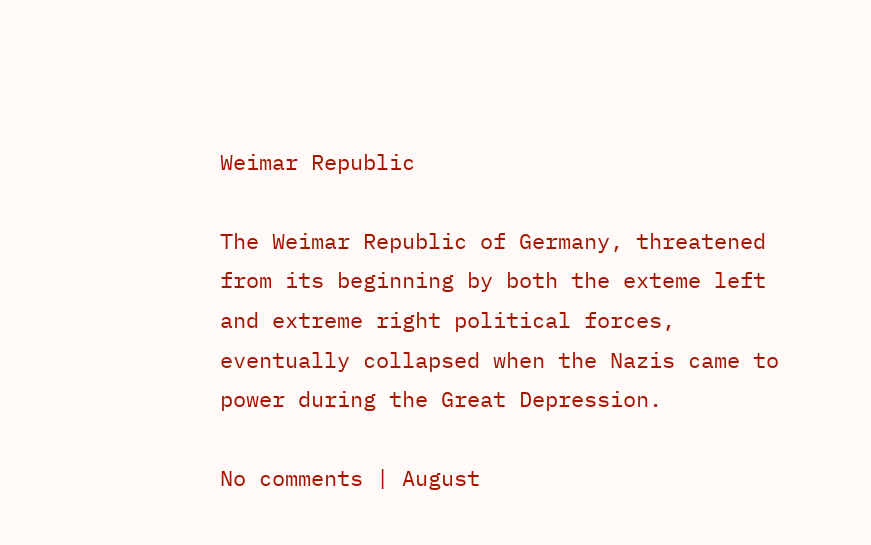Weimar Republic

The Weimar Republic of Germany, threatened from its beginning by both the exteme left and extreme right political forces, eventually collapsed when the Nazis came to power during the Great Depression.

No comments | August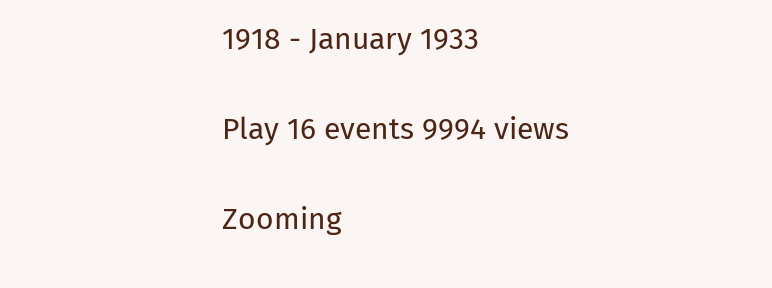1918 - January 1933

Play 16 events 9994 views

Zooming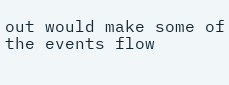out would make some of the events flow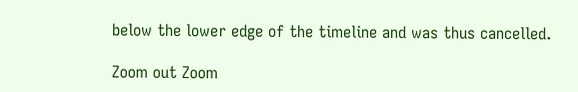below the lower edge of the timeline and was thus cancelled.

Zoom out Zoom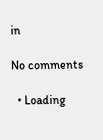in

No comments

  • Loading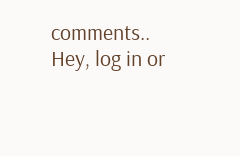comments..
Hey, log in or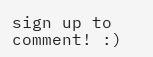sign up to comment! :)